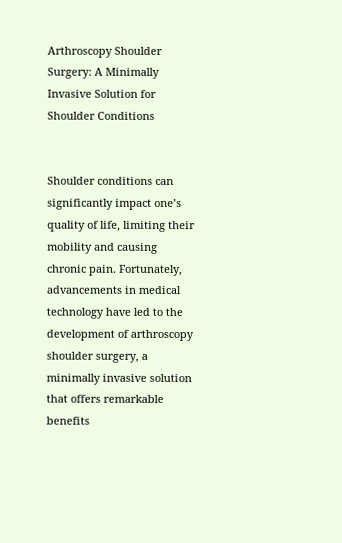Arthroscopy Shoulder Surgery: A Minimally Invasive Solution for Shoulder Conditions


Shoulder conditions can significantly impact one’s quality of life, limiting their mobility and causing chronic pain. Fortunately, advancements in medical technology have led to the development of arthroscopy shoulder surgery, a minimally invasive solution that offers remarkable benefits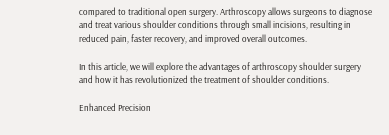compared to traditional open surgery. Arthroscopy allows surgeons to diagnose and treat various shoulder conditions through small incisions, resulting in reduced pain, faster recovery, and improved overall outcomes.

In this article, we will explore the advantages of arthroscopy shoulder surgery and how it has revolutionized the treatment of shoulder conditions.

Enhanced Precision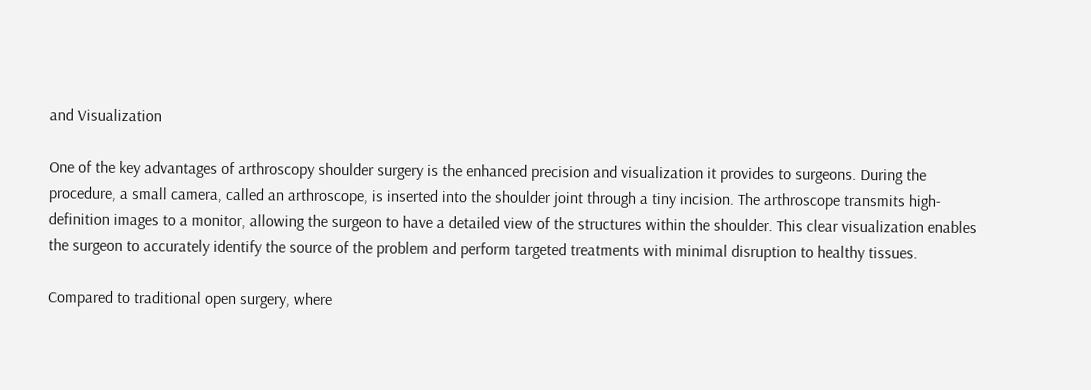and Visualization

One of the key advantages of arthroscopy shoulder surgery is the enhanced precision and visualization it provides to surgeons. During the procedure, a small camera, called an arthroscope, is inserted into the shoulder joint through a tiny incision. The arthroscope transmits high-definition images to a monitor, allowing the surgeon to have a detailed view of the structures within the shoulder. This clear visualization enables the surgeon to accurately identify the source of the problem and perform targeted treatments with minimal disruption to healthy tissues.

Compared to traditional open surgery, where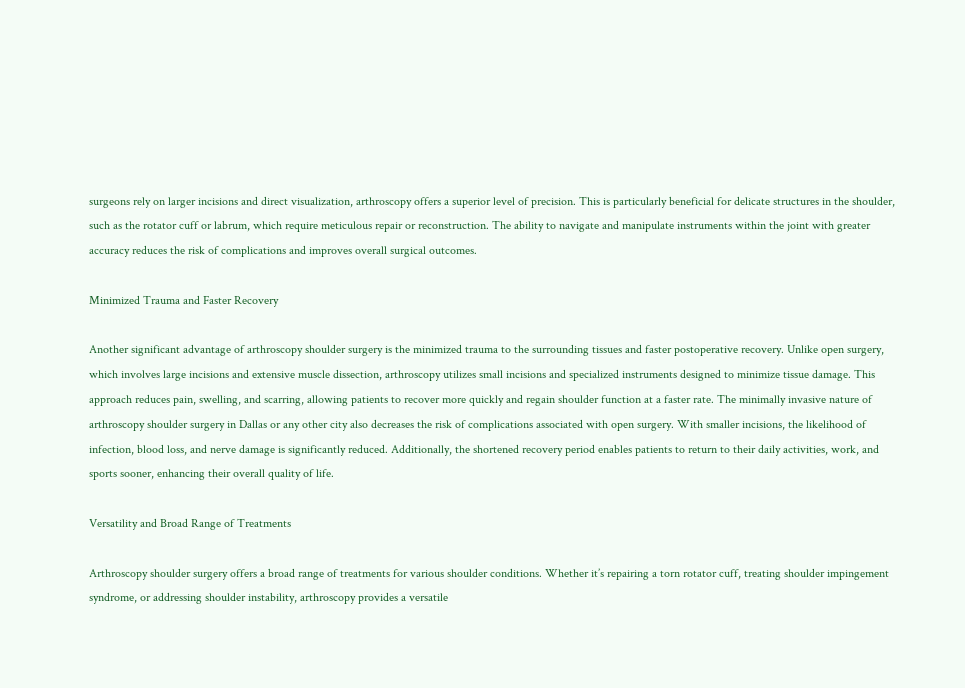surgeons rely on larger incisions and direct visualization, arthroscopy offers a superior level of precision. This is particularly beneficial for delicate structures in the shoulder, such as the rotator cuff or labrum, which require meticulous repair or reconstruction. The ability to navigate and manipulate instruments within the joint with greater accuracy reduces the risk of complications and improves overall surgical outcomes.

Minimized Trauma and Faster Recovery

Another significant advantage of arthroscopy shoulder surgery is the minimized trauma to the surrounding tissues and faster postoperative recovery. Unlike open surgery, which involves large incisions and extensive muscle dissection, arthroscopy utilizes small incisions and specialized instruments designed to minimize tissue damage. This approach reduces pain, swelling, and scarring, allowing patients to recover more quickly and regain shoulder function at a faster rate. The minimally invasive nature of arthroscopy shoulder surgery in Dallas or any other city also decreases the risk of complications associated with open surgery. With smaller incisions, the likelihood of infection, blood loss, and nerve damage is significantly reduced. Additionally, the shortened recovery period enables patients to return to their daily activities, work, and sports sooner, enhancing their overall quality of life.

Versatility and Broad Range of Treatments

Arthroscopy shoulder surgery offers a broad range of treatments for various shoulder conditions. Whether it’s repairing a torn rotator cuff, treating shoulder impingement syndrome, or addressing shoulder instability, arthroscopy provides a versatile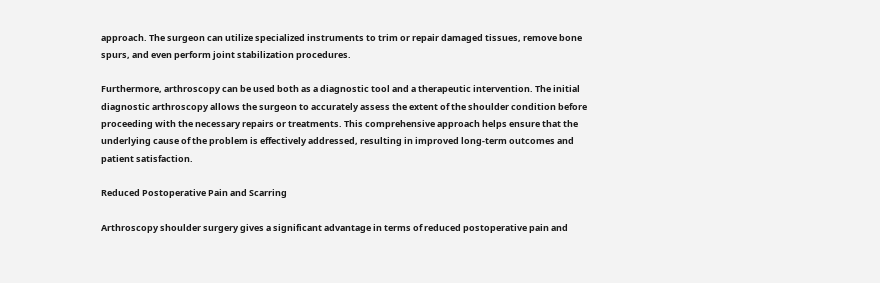approach. The surgeon can utilize specialized instruments to trim or repair damaged tissues, remove bone spurs, and even perform joint stabilization procedures.

Furthermore, arthroscopy can be used both as a diagnostic tool and a therapeutic intervention. The initial diagnostic arthroscopy allows the surgeon to accurately assess the extent of the shoulder condition before proceeding with the necessary repairs or treatments. This comprehensive approach helps ensure that the underlying cause of the problem is effectively addressed, resulting in improved long-term outcomes and patient satisfaction.

Reduced Postoperative Pain and Scarring

Arthroscopy shoulder surgery gives a significant advantage in terms of reduced postoperative pain and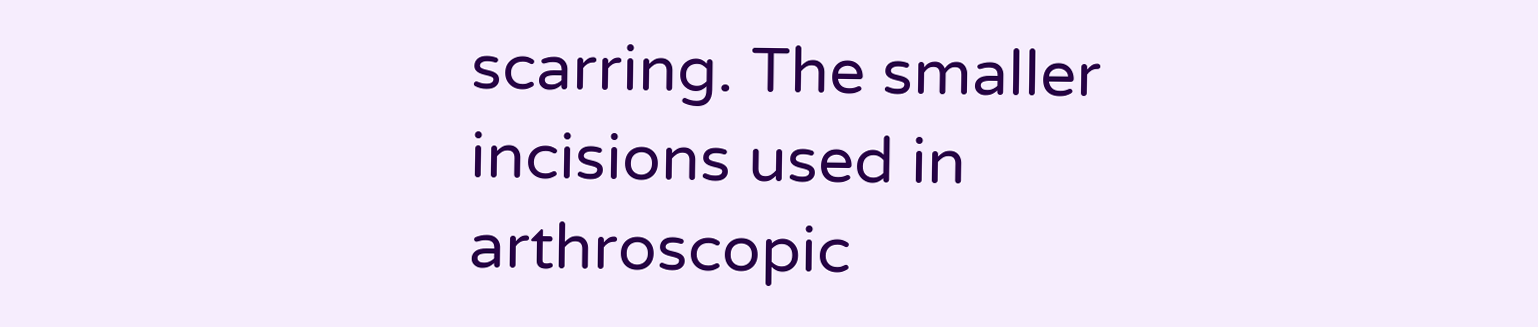scarring. The smaller incisions used in arthroscopic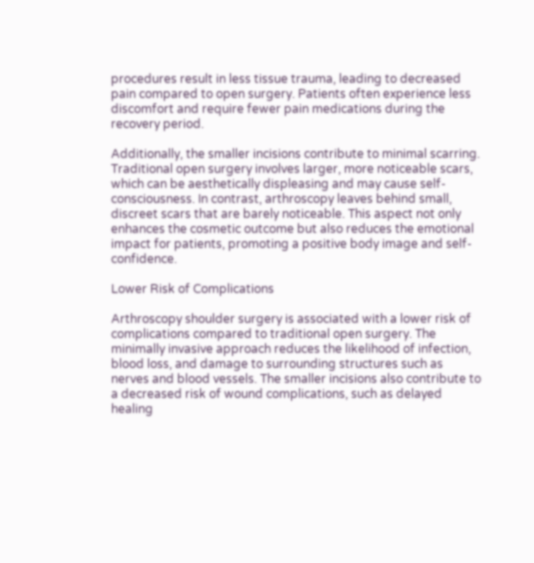procedures result in less tissue trauma, leading to decreased pain compared to open surgery. Patients often experience less discomfort and require fewer pain medications during the recovery period.

Additionally, the smaller incisions contribute to minimal scarring. Traditional open surgery involves larger, more noticeable scars, which can be aesthetically displeasing and may cause self-consciousness. In contrast, arthroscopy leaves behind small, discreet scars that are barely noticeable. This aspect not only enhances the cosmetic outcome but also reduces the emotional impact for patients, promoting a positive body image and self-confidence.

Lower Risk of Complications

Arthroscopy shoulder surgery is associated with a lower risk of complications compared to traditional open surgery. The minimally invasive approach reduces the likelihood of infection, blood loss, and damage to surrounding structures such as nerves and blood vessels. The smaller incisions also contribute to a decreased risk of wound complications, such as delayed healing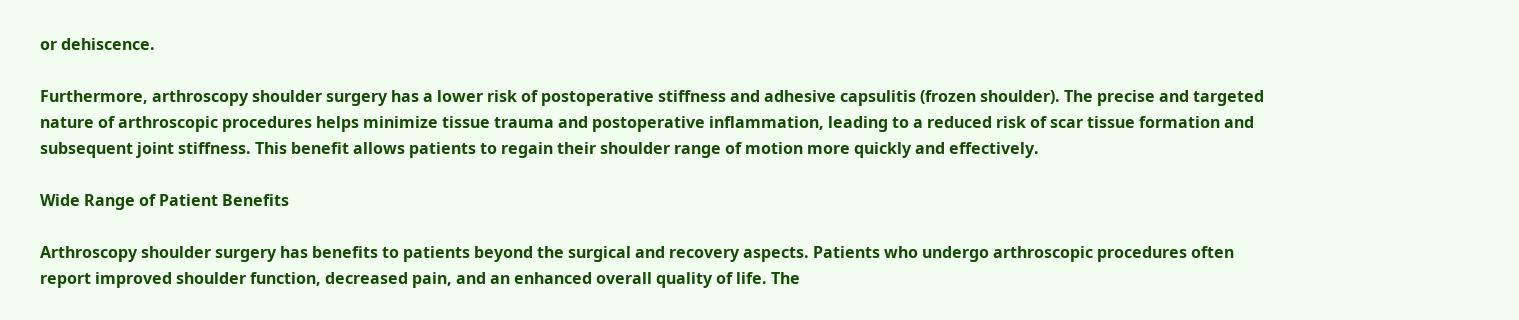or dehiscence.

Furthermore, arthroscopy shoulder surgery has a lower risk of postoperative stiffness and adhesive capsulitis (frozen shoulder). The precise and targeted nature of arthroscopic procedures helps minimize tissue trauma and postoperative inflammation, leading to a reduced risk of scar tissue formation and subsequent joint stiffness. This benefit allows patients to regain their shoulder range of motion more quickly and effectively.

Wide Range of Patient Benefits

Arthroscopy shoulder surgery has benefits to patients beyond the surgical and recovery aspects. Patients who undergo arthroscopic procedures often report improved shoulder function, decreased pain, and an enhanced overall quality of life. The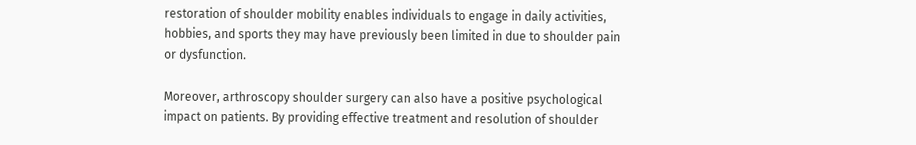restoration of shoulder mobility enables individuals to engage in daily activities, hobbies, and sports they may have previously been limited in due to shoulder pain or dysfunction.

Moreover, arthroscopy shoulder surgery can also have a positive psychological impact on patients. By providing effective treatment and resolution of shoulder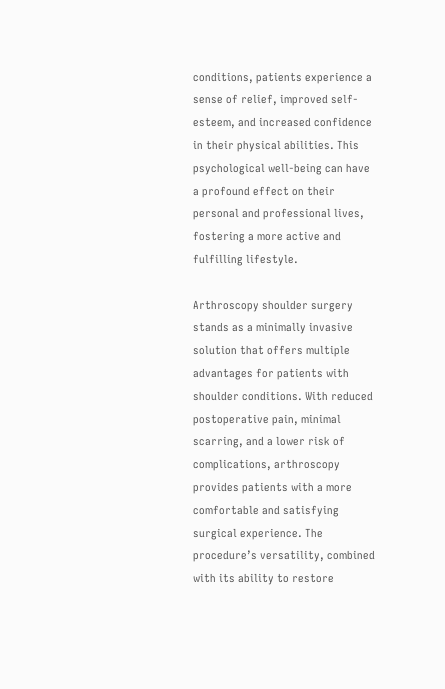conditions, patients experience a sense of relief, improved self-esteem, and increased confidence in their physical abilities. This psychological well-being can have a profound effect on their personal and professional lives, fostering a more active and fulfilling lifestyle.

Arthroscopy shoulder surgery stands as a minimally invasive solution that offers multiple advantages for patients with shoulder conditions. With reduced postoperative pain, minimal scarring, and a lower risk of complications, arthroscopy provides patients with a more comfortable and satisfying surgical experience. The procedure’s versatility, combined with its ability to restore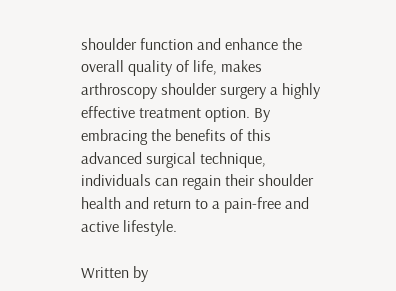shoulder function and enhance the overall quality of life, makes arthroscopy shoulder surgery a highly effective treatment option. By embracing the benefits of this advanced surgical technique, individuals can regain their shoulder health and return to a pain-free and active lifestyle.

Written by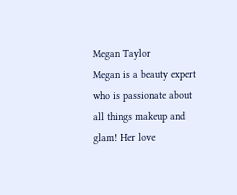Megan Taylor
Megan is a beauty expert who is passionate about all things makeup and glam! Her love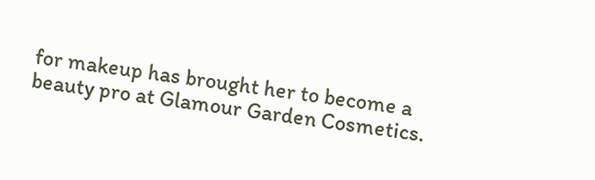for makeup has brought her to become a beauty pro at Glamour Garden Cosmetics.